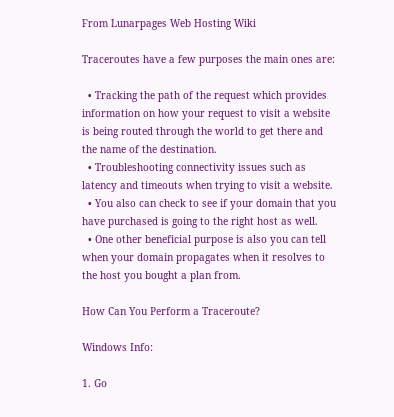From Lunarpages Web Hosting Wiki

Traceroutes have a few purposes the main ones are:

  • Tracking the path of the request which provides information on how your request to visit a website is being routed through the world to get there and the name of the destination.
  • Troubleshooting connectivity issues such as latency and timeouts when trying to visit a website.
  • You also can check to see if your domain that you have purchased is going to the right host as well.
  • One other beneficial purpose is also you can tell when your domain propagates when it resolves to the host you bought a plan from.

How Can You Perform a Traceroute?

Windows Info:

1. Go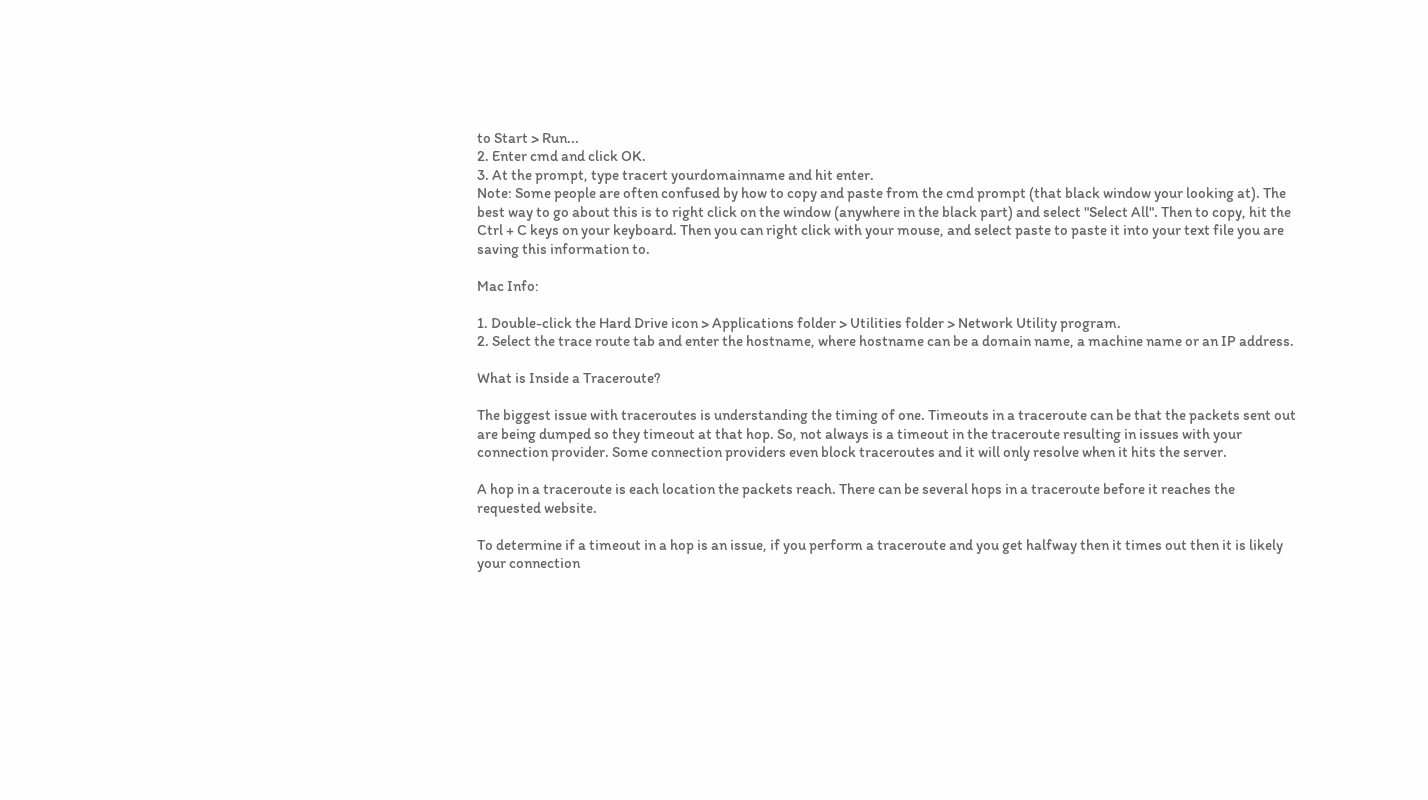to Start > Run...
2. Enter cmd and click OK.
3. At the prompt, type tracert yourdomainname and hit enter.
Note: Some people are often confused by how to copy and paste from the cmd prompt (that black window your looking at). The best way to go about this is to right click on the window (anywhere in the black part) and select "Select All". Then to copy, hit the Ctrl + C keys on your keyboard. Then you can right click with your mouse, and select paste to paste it into your text file you are saving this information to.

Mac Info:

1. Double-click the Hard Drive icon > Applications folder > Utilities folder > Network Utility program.
2. Select the trace route tab and enter the hostname, where hostname can be a domain name, a machine name or an IP address.

What is Inside a Traceroute?

The biggest issue with traceroutes is understanding the timing of one. Timeouts in a traceroute can be that the packets sent out are being dumped so they timeout at that hop. So, not always is a timeout in the traceroute resulting in issues with your connection provider. Some connection providers even block traceroutes and it will only resolve when it hits the server.

A hop in a traceroute is each location the packets reach. There can be several hops in a traceroute before it reaches the requested website.

To determine if a timeout in a hop is an issue, if you perform a traceroute and you get halfway then it times out then it is likely your connection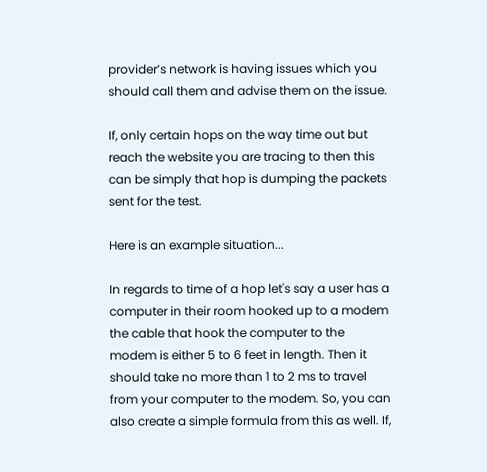provider’s network is having issues which you should call them and advise them on the issue.

If, only certain hops on the way time out but reach the website you are tracing to then this can be simply that hop is dumping the packets sent for the test.

Here is an example situation...

In regards to time of a hop let's say a user has a computer in their room hooked up to a modem the cable that hook the computer to the modem is either 5 to 6 feet in length. Then it should take no more than 1 to 2 ms to travel from your computer to the modem. So, you can also create a simple formula from this as well. If,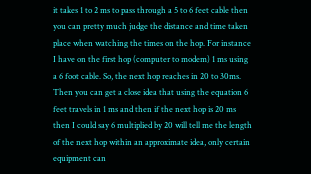it takes 1 to 2 ms to pass through a 5 to 6 feet cable then you can pretty much judge the distance and time taken place when watching the times on the hop. For instance I have on the first hop (computer to modem) 1 ms using a 6 foot cable. So, the next hop reaches in 20 to 30ms. Then you can get a close idea that using the equation 6 feet travels in 1 ms and then if the next hop is 20 ms then I could say 6 multiplied by 20 will tell me the length of the next hop within an approximate idea, only certain equipment can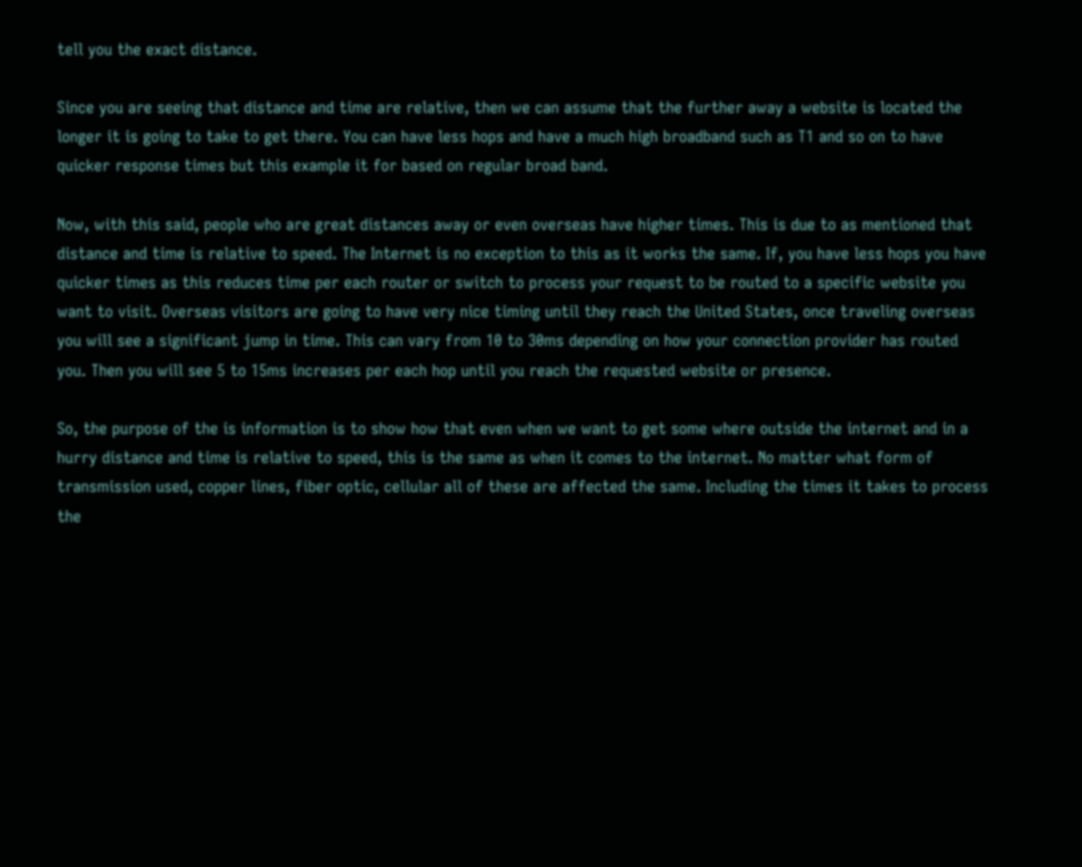tell you the exact distance.

Since you are seeing that distance and time are relative, then we can assume that the further away a website is located the longer it is going to take to get there. You can have less hops and have a much high broadband such as T1 and so on to have quicker response times but this example it for based on regular broad band.

Now, with this said, people who are great distances away or even overseas have higher times. This is due to as mentioned that distance and time is relative to speed. The Internet is no exception to this as it works the same. If, you have less hops you have quicker times as this reduces time per each router or switch to process your request to be routed to a specific website you want to visit. Overseas visitors are going to have very nice timing until they reach the United States, once traveling overseas you will see a significant jump in time. This can vary from 10 to 30ms depending on how your connection provider has routed you. Then you will see 5 to 15ms increases per each hop until you reach the requested website or presence.

So, the purpose of the is information is to show how that even when we want to get some where outside the internet and in a hurry distance and time is relative to speed, this is the same as when it comes to the internet. No matter what form of transmission used, copper lines, fiber optic, cellular all of these are affected the same. Including the times it takes to process the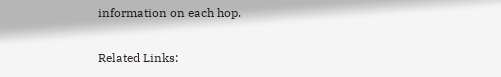information on each hop.

Related Links: